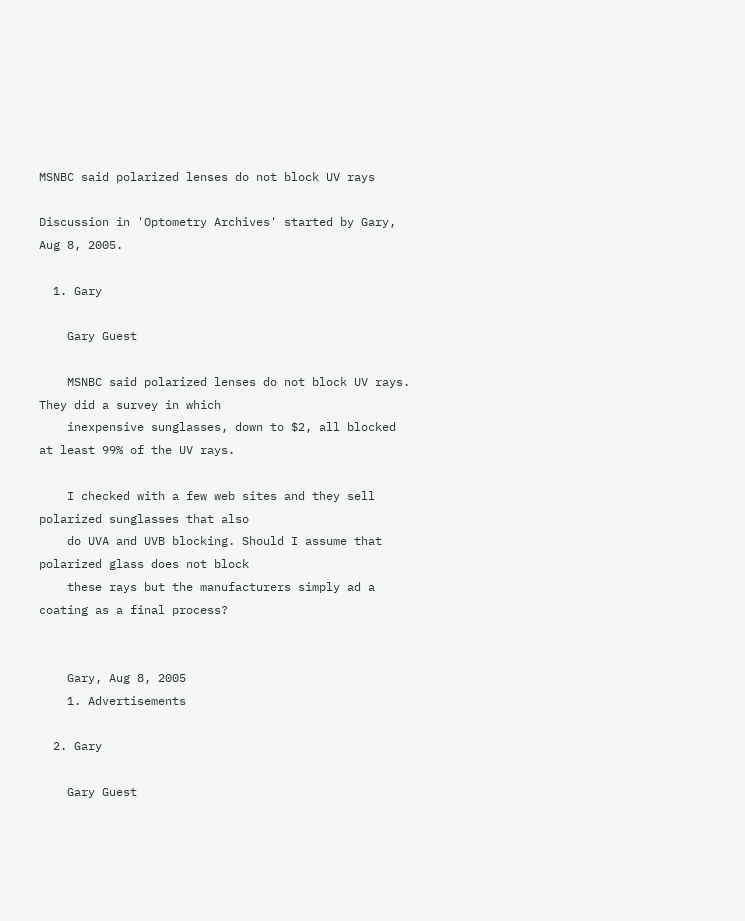MSNBC said polarized lenses do not block UV rays

Discussion in 'Optometry Archives' started by Gary, Aug 8, 2005.

  1. Gary

    Gary Guest

    MSNBC said polarized lenses do not block UV rays. They did a survey in which
    inexpensive sunglasses, down to $2, all blocked at least 99% of the UV rays.

    I checked with a few web sites and they sell polarized sunglasses that also
    do UVA and UVB blocking. Should I assume that polarized glass does not block
    these rays but the manufacturers simply ad a coating as a final process?


    Gary, Aug 8, 2005
    1. Advertisements

  2. Gary

    Gary Guest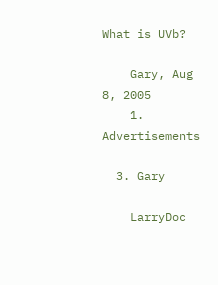What is UVb?

    Gary, Aug 8, 2005
    1. Advertisements

  3. Gary

    LarryDoc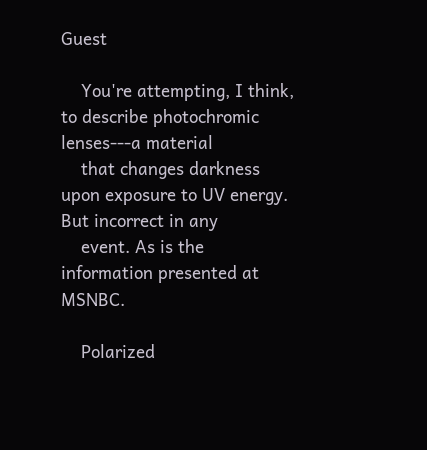Guest

    You're attempting, I think, to describe photochromic lenses---a material
    that changes darkness upon exposure to UV energy. But incorrect in any
    event. As is the information presented at MSNBC.

    Polarized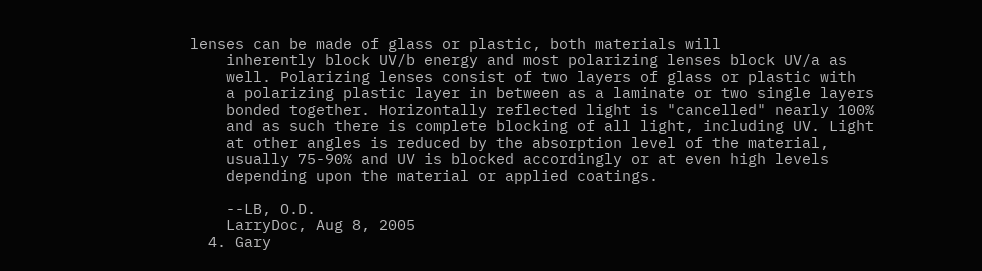lenses can be made of glass or plastic, both materials will
    inherently block UV/b energy and most polarizing lenses block UV/a as
    well. Polarizing lenses consist of two layers of glass or plastic with
    a polarizing plastic layer in between as a laminate or two single layers
    bonded together. Horizontally reflected light is "cancelled" nearly 100%
    and as such there is complete blocking of all light, including UV. Light
    at other angles is reduced by the absorption level of the material,
    usually 75-90% and UV is blocked accordingly or at even high levels
    depending upon the material or applied coatings.

    --LB, O.D.
    LarryDoc, Aug 8, 2005
  4. Gary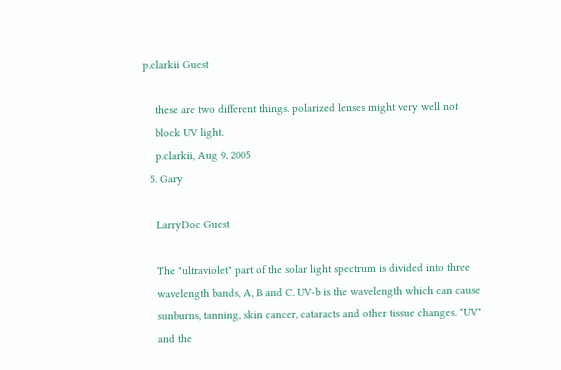p.clarkii Guest

    these are two different things. polarized lenses might very well not
    block UV light.
    p.clarkii, Aug 9, 2005
  5. Gary

    LarryDoc Guest

    The "ultraviolet" part of the solar light spectrum is divided into three
    wavelength bands, A, B and C. UV-b is the wavelength which can cause
    sunburns, tanning, skin cancer, cataracts and other tissue changes. "UV"
    and the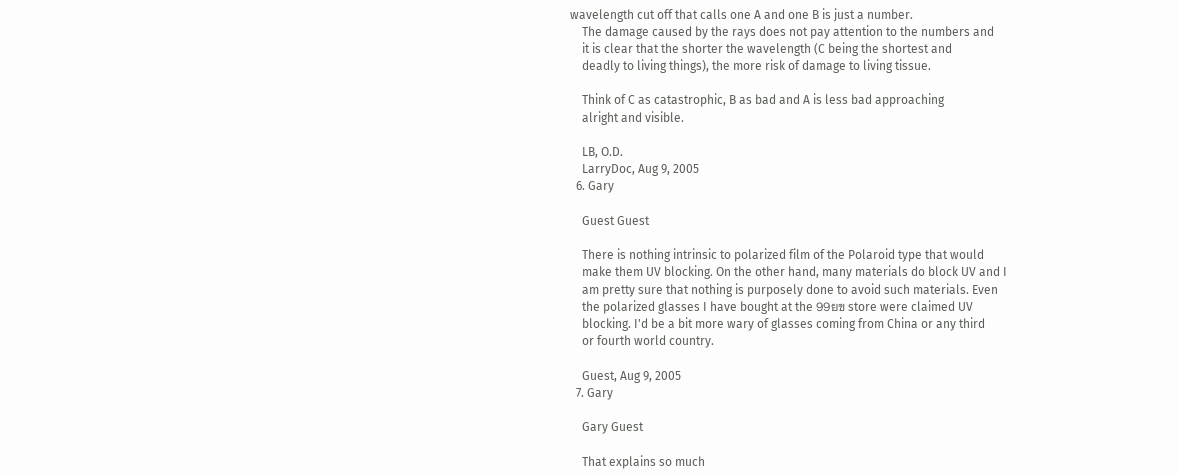wavelength cut off that calls one A and one B is just a number.
    The damage caused by the rays does not pay attention to the numbers and
    it is clear that the shorter the wavelength (C being the shortest and
    deadly to living things), the more risk of damage to living tissue.

    Think of C as catastrophic, B as bad and A is less bad approaching
    alright and visible.

    LB, O.D.
    LarryDoc, Aug 9, 2005
  6. Gary

    Guest Guest

    There is nothing intrinsic to polarized film of the Polaroid type that would
    make them UV blocking. On the other hand, many materials do block UV and I
    am pretty sure that nothing is purposely done to avoid such materials. Even
    the polarized glasses I have bought at the 99ยข store were claimed UV
    blocking. I'd be a bit more wary of glasses coming from China or any third
    or fourth world country.

    Guest, Aug 9, 2005
  7. Gary

    Gary Guest

    That explains so much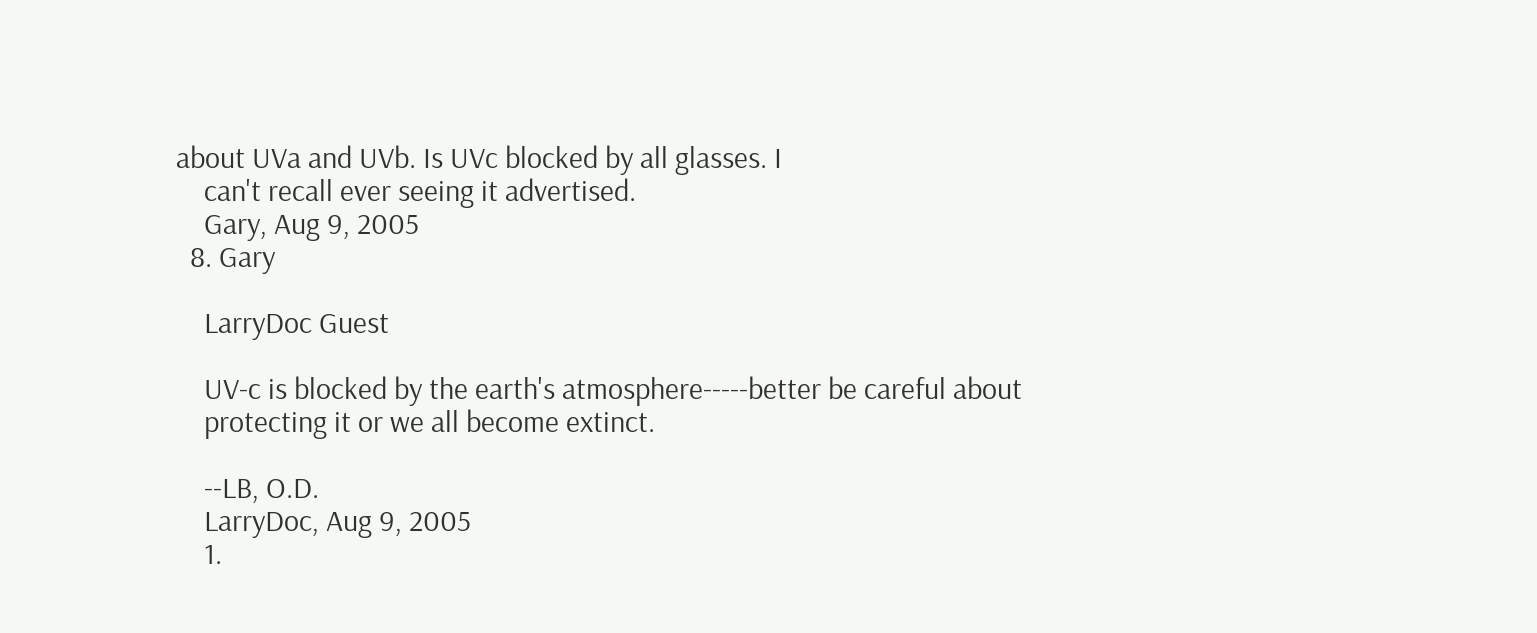about UVa and UVb. Is UVc blocked by all glasses. I
    can't recall ever seeing it advertised.
    Gary, Aug 9, 2005
  8. Gary

    LarryDoc Guest

    UV-c is blocked by the earth's atmosphere-----better be careful about
    protecting it or we all become extinct.

    --LB, O.D.
    LarryDoc, Aug 9, 2005
    1.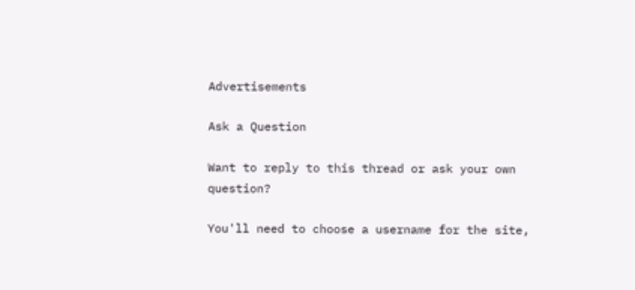Advertisements

Ask a Question

Want to reply to this thread or ask your own question?

You'll need to choose a username for the site,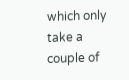which only take a couple of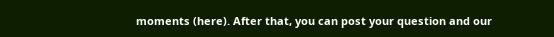moments (here). After that, you can post your question and our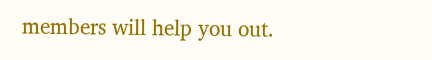members will help you out.